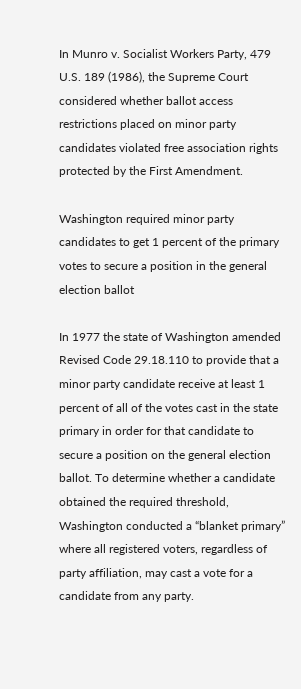In Munro v. Socialist Workers Party, 479 U.S. 189 (1986), the Supreme Court considered whether ballot access restrictions placed on minor party candidates violated free association rights protected by the First Amendment.

Washington required minor party candidates to get 1 percent of the primary votes to secure a position in the general election ballot

In 1977 the state of Washington amended Revised Code 29.18.110 to provide that a minor party candidate receive at least 1 percent of all of the votes cast in the state primary in order for that candidate to secure a position on the general election ballot. To determine whether a candidate obtained the required threshold, Washington conducted a “blanket primary” where all registered voters, regardless of party affiliation, may cast a vote for a candidate from any party.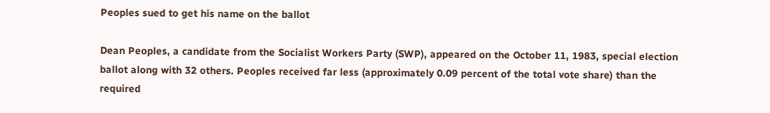Peoples sued to get his name on the ballot

Dean Peoples, a candidate from the Socialist Workers Party (SWP), appeared on the October 11, 1983, special election ballot along with 32 others. Peoples received far less (approximately 0.09 percent of the total vote share) than the required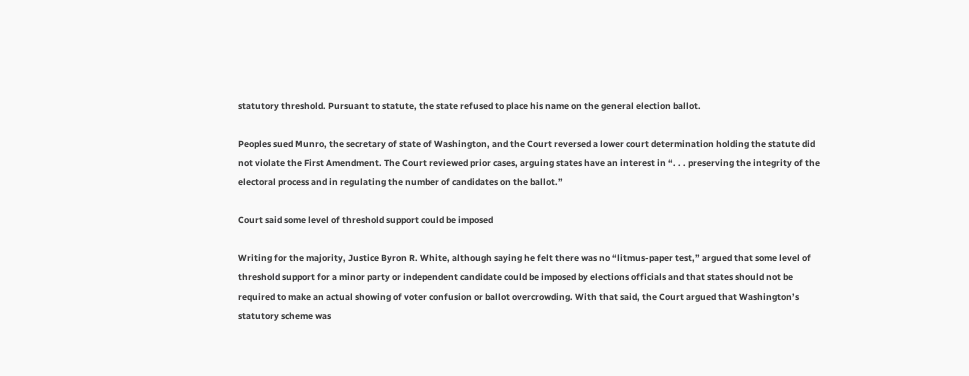statutory threshold. Pursuant to statute, the state refused to place his name on the general election ballot.

Peoples sued Munro, the secretary of state of Washington, and the Court reversed a lower court determination holding the statute did not violate the First Amendment. The Court reviewed prior cases, arguing states have an interest in “. . . preserving the integrity of the electoral process and in regulating the number of candidates on the ballot.”

Court said some level of threshold support could be imposed

Writing for the majority, Justice Byron R. White, although saying he felt there was no “litmus-paper test,” argued that some level of threshold support for a minor party or independent candidate could be imposed by elections officials and that states should not be required to make an actual showing of voter confusion or ballot overcrowding. With that said, the Court argued that Washington’s statutory scheme was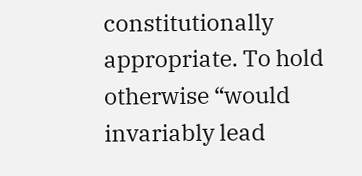constitutionally appropriate. To hold otherwise “would invariably lead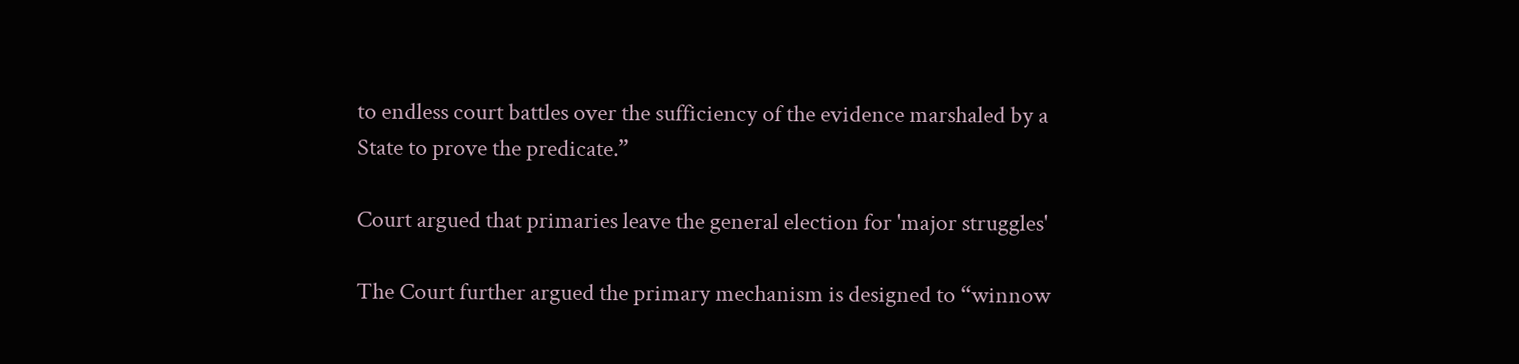to endless court battles over the sufficiency of the evidence marshaled by a State to prove the predicate.”

Court argued that primaries leave the general election for 'major struggles'

The Court further argued the primary mechanism is designed to “winnow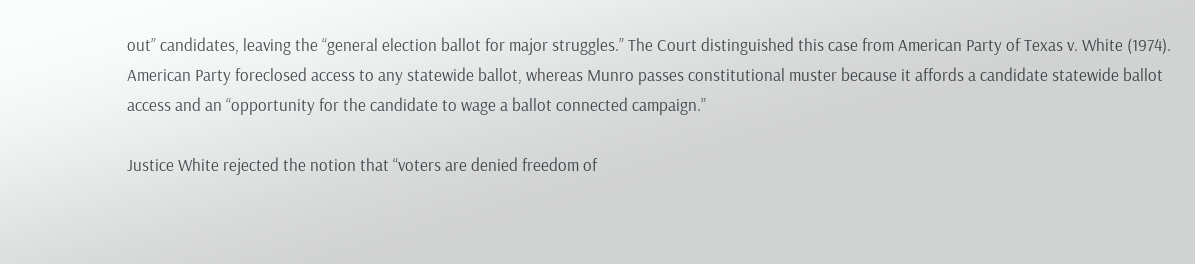out” candidates, leaving the “general election ballot for major struggles.” The Court distinguished this case from American Party of Texas v. White (1974). American Party foreclosed access to any statewide ballot, whereas Munro passes constitutional muster because it affords a candidate statewide ballot access and an “opportunity for the candidate to wage a ballot connected campaign.”

Justice White rejected the notion that “voters are denied freedom of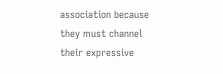association because they must channel their expressive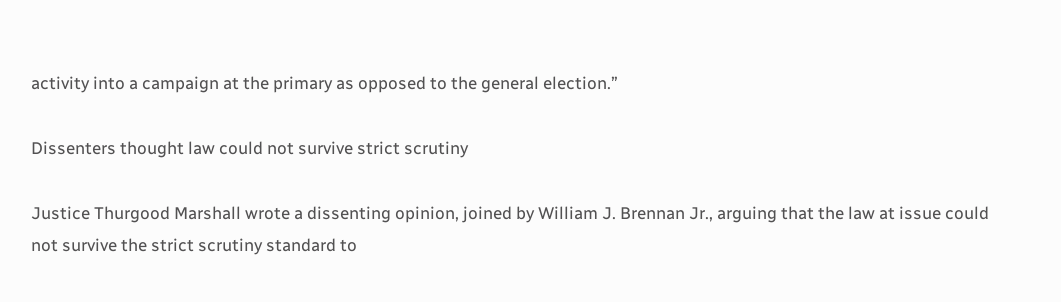activity into a campaign at the primary as opposed to the general election.”

Dissenters thought law could not survive strict scrutiny

Justice Thurgood Marshall wrote a dissenting opinion, joined by William J. Brennan Jr., arguing that the law at issue could not survive the strict scrutiny standard to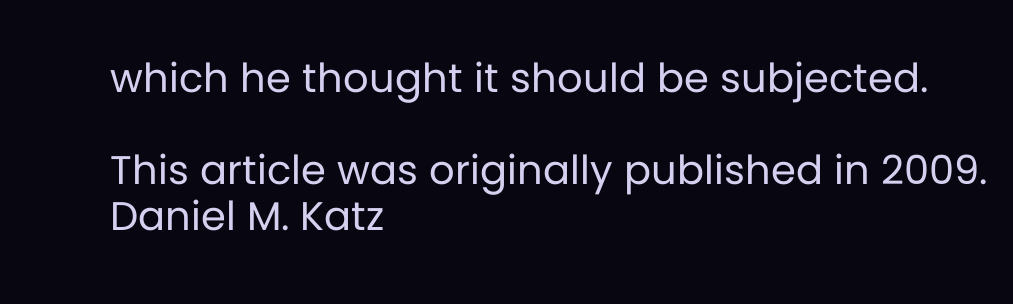which he thought it should be subjected.

This article was originally published in 2009. Daniel M. Katz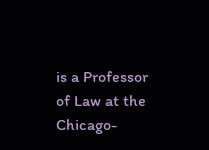is a Professor of Law at the Chicago-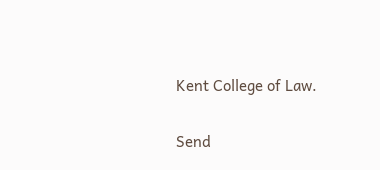Kent College of Law.

Send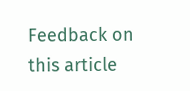Feedback on this article